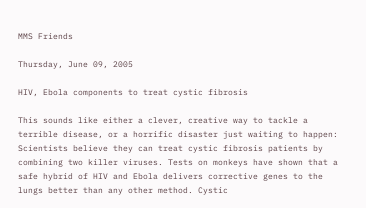MMS Friends

Thursday, June 09, 2005

HIV, Ebola components to treat cystic fibrosis

This sounds like either a clever, creative way to tackle a terrible disease, or a horrific disaster just waiting to happen:
Scientists believe they can treat cystic fibrosis patients by combining two killer viruses. Tests on monkeys have shown that a safe hybrid of HIV and Ebola delivers corrective genes to the lungs better than any other method. Cystic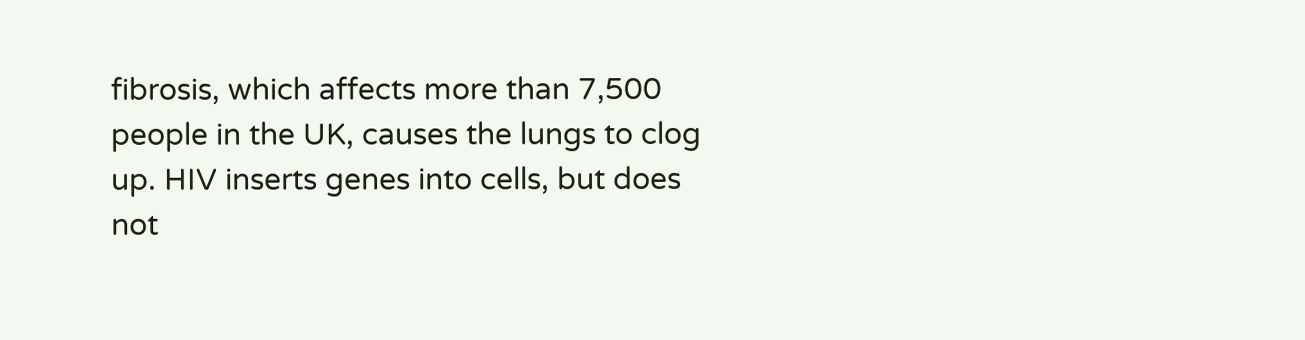fibrosis, which affects more than 7,500 people in the UK, causes the lungs to clog up. HIV inserts genes into cells, but does not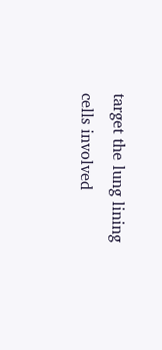target the lung lining cells involved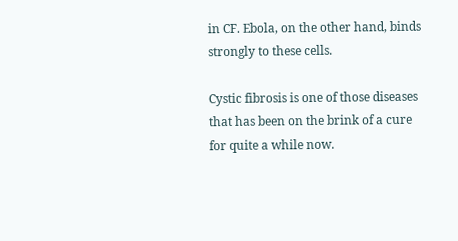in CF. Ebola, on the other hand, binds strongly to these cells.

Cystic fibrosis is one of those diseases that has been on the brink of a cure for quite a while now.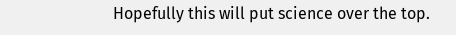Hopefully this will put science over the top.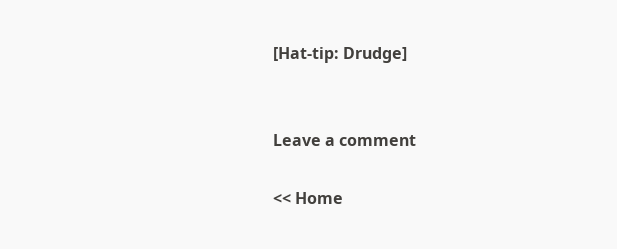[Hat-tip: Drudge]


Leave a comment

<< Home